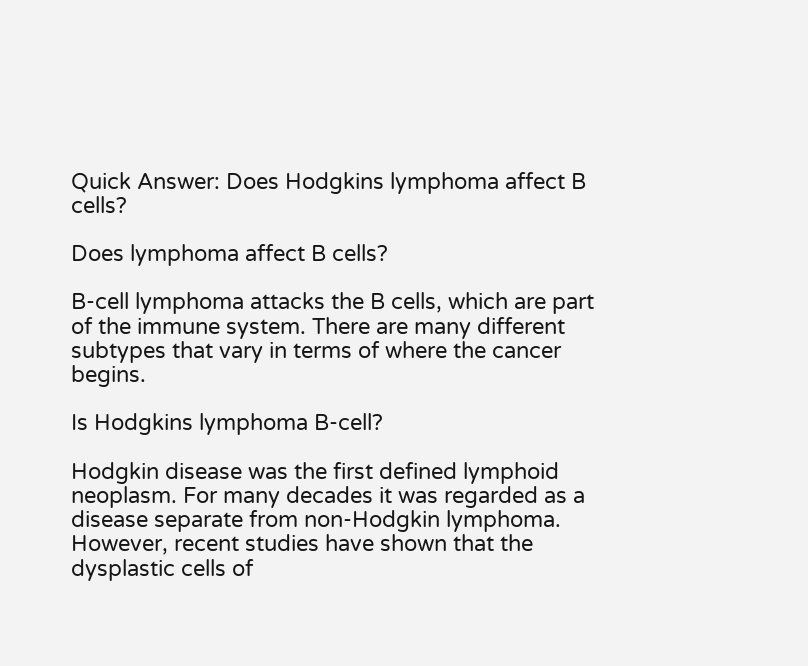Quick Answer: Does Hodgkins lymphoma affect B cells?

Does lymphoma affect B cells?

B-cell lymphoma attacks the B cells, which are part of the immune system. There are many different subtypes that vary in terms of where the cancer begins.

Is Hodgkins lymphoma B-cell?

Hodgkin disease was the first defined lymphoid neoplasm. For many decades it was regarded as a disease separate from non-Hodgkin lymphoma. However, recent studies have shown that the dysplastic cells of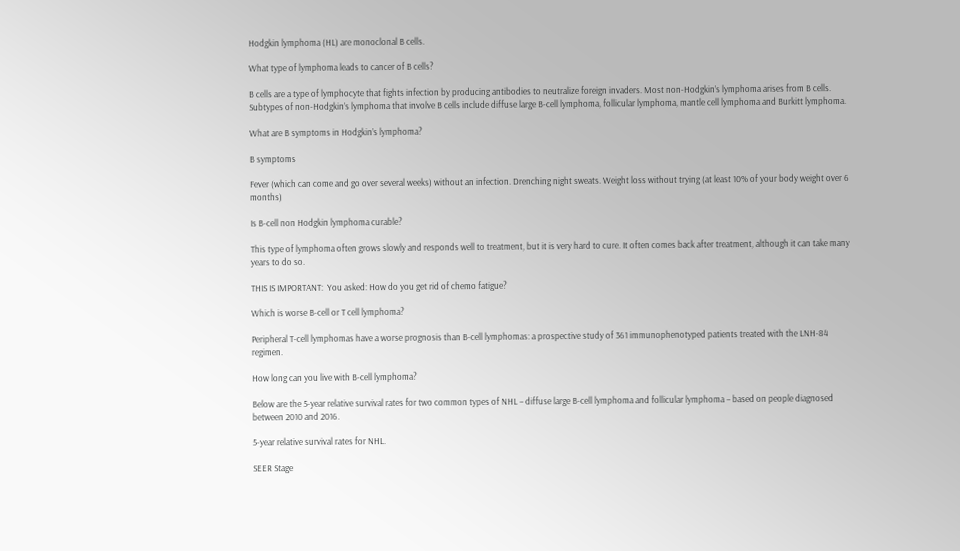Hodgkin lymphoma (HL) are monoclonal B cells.

What type of lymphoma leads to cancer of B cells?

B cells are a type of lymphocyte that fights infection by producing antibodies to neutralize foreign invaders. Most non-Hodgkin’s lymphoma arises from B cells. Subtypes of non-Hodgkin’s lymphoma that involve B cells include diffuse large B-cell lymphoma, follicular lymphoma, mantle cell lymphoma and Burkitt lymphoma.

What are B symptoms in Hodgkin’s lymphoma?

B symptoms

Fever (which can come and go over several weeks) without an infection. Drenching night sweats. Weight loss without trying (at least 10% of your body weight over 6 months)

Is B-cell non Hodgkin lymphoma curable?

This type of lymphoma often grows slowly and responds well to treatment, but it is very hard to cure. It often comes back after treatment, although it can take many years to do so.

THIS IS IMPORTANT:  You asked: How do you get rid of chemo fatigue?

Which is worse B-cell or T cell lymphoma?

Peripheral T-cell lymphomas have a worse prognosis than B-cell lymphomas: a prospective study of 361 immunophenotyped patients treated with the LNH-84 regimen.

How long can you live with B-cell lymphoma?

Below are the 5-year relative survival rates for two common types of NHL – diffuse large B-cell lymphoma and follicular lymphoma – based on people diagnosed between 2010 and 2016.

5-year relative survival rates for NHL.

SEER Stage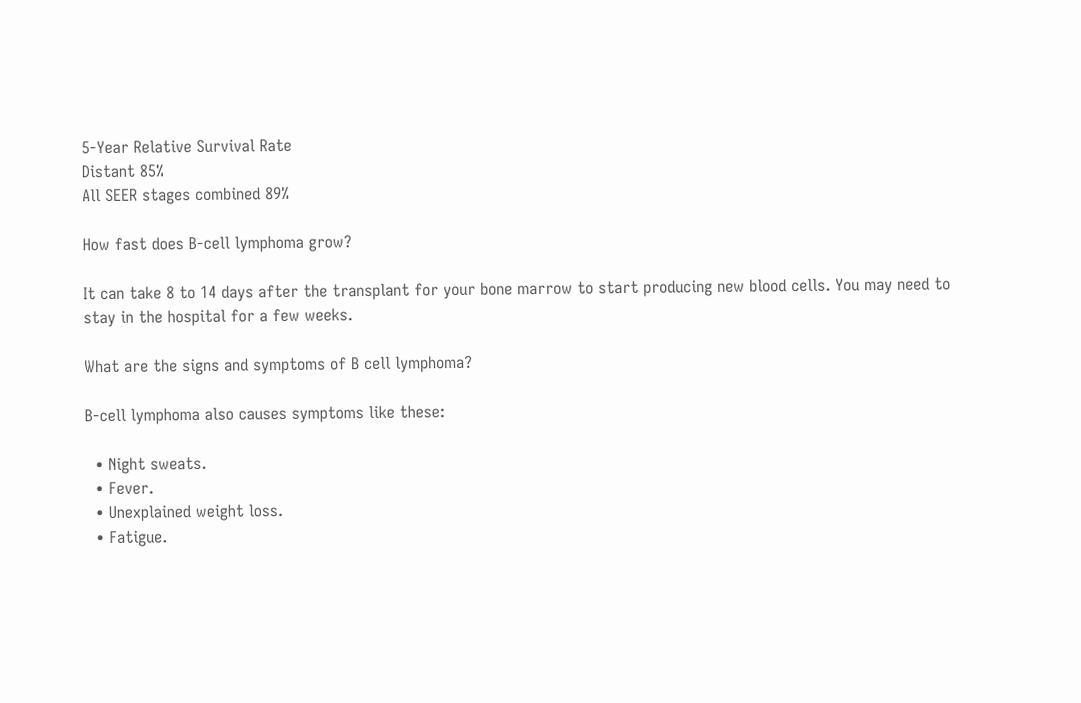5-Year Relative Survival Rate
Distant 85%
All SEER stages combined 89%

How fast does B-cell lymphoma grow?

It can take 8 to 14 days after the transplant for your bone marrow to start producing new blood cells. You may need to stay in the hospital for a few weeks.

What are the signs and symptoms of B cell lymphoma?

B-cell lymphoma also causes symptoms like these:

  • Night sweats.
  • Fever.
  • Unexplained weight loss.
  • Fatigue.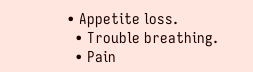• Appetite loss.
  • Trouble breathing.
  • Pain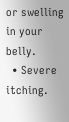or swelling in your belly.
  • Severe itching.